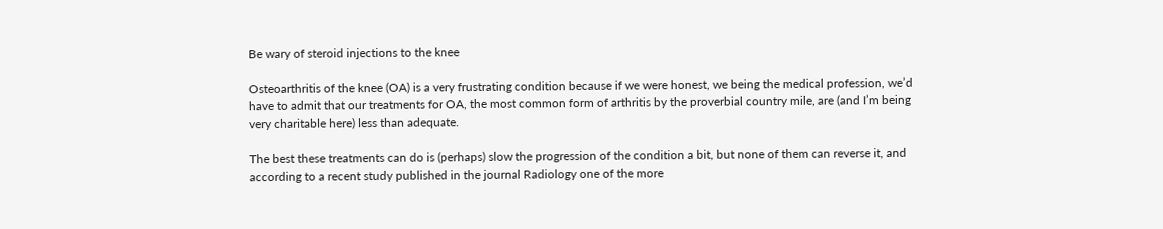Be wary of steroid injections to the knee

Osteoarthritis of the knee (OA) is a very frustrating condition because if we were honest, we being the medical profession, we’d have to admit that our treatments for OA, the most common form of arthritis by the proverbial country mile, are (and I’m being very charitable here) less than adequate.

The best these treatments can do is (perhaps) slow the progression of the condition a bit, but none of them can reverse it, and according to a recent study published in the journal Radiology one of the more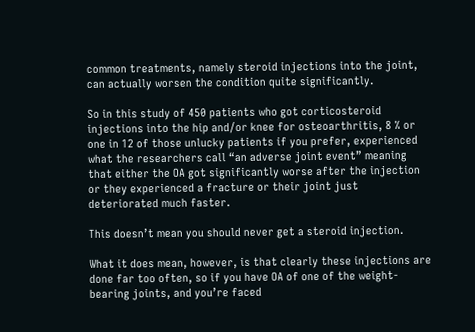common treatments, namely steroid injections into the joint, can actually worsen the condition quite significantly.

So in this study of 450 patients who got corticosteroid injections into the hip and/or knee for osteoarthritis, 8 % or one in 12 of those unlucky patients if you prefer, experienced what the researchers call “an adverse joint event” meaning that either the OA got significantly worse after the injection or they experienced a fracture or their joint just deteriorated much faster.

This doesn’t mean you should never get a steroid injection.

What it does mean, however, is that clearly these injections are done far too often, so if you have OA of one of the weight-bearing joints, and you’re faced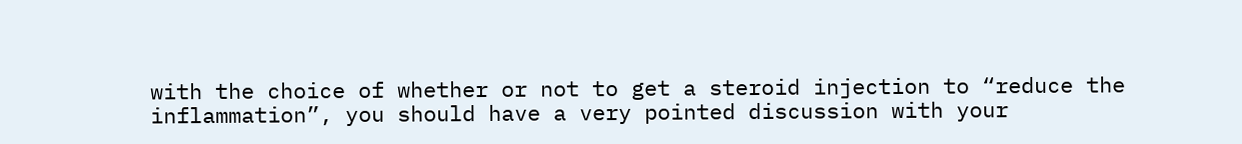with the choice of whether or not to get a steroid injection to “reduce the inflammation”, you should have a very pointed discussion with your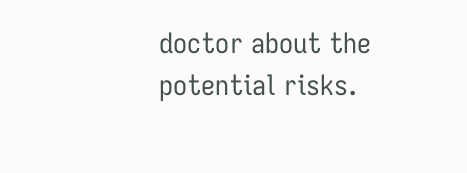doctor about the potential risks.